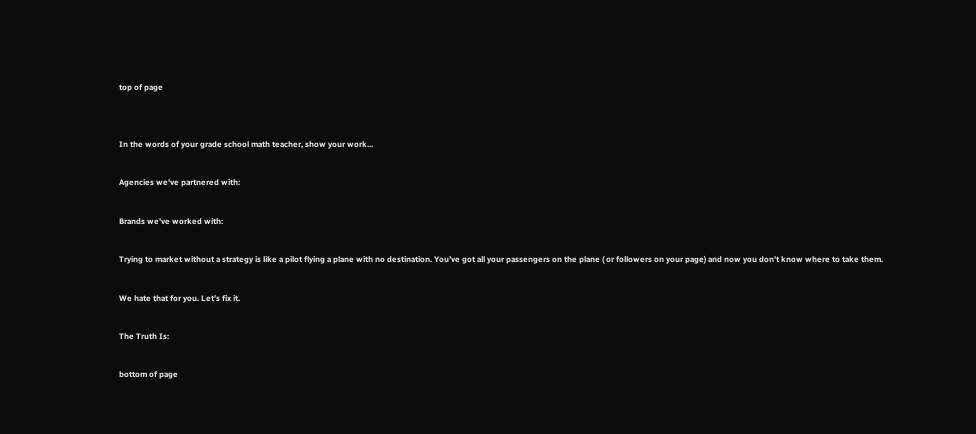top of page


In the words of your grade school math teacher, show your work...

Agencies we've partnered with:

Brands we've worked with:

Trying to market without a strategy is like a pilot flying a plane with no destination. You’ve got all your passengers on the plane ( or followers on your page) and now you don’t know where to take them.

We hate that for you. Let’s fix it.

The Truth Is:

bottom of page